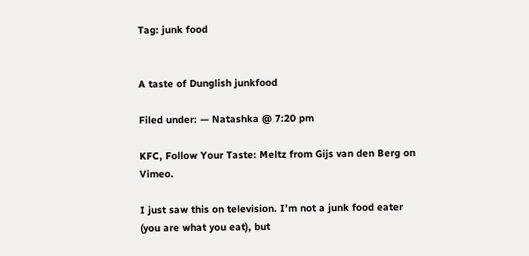Tag: junk food


A taste of Dunglish junkfood

Filed under: — Natashka @ 7:20 pm

KFC, Follow Your Taste: Meltz from Gijs van den Berg on Vimeo.

I just saw this on television. I’m not a junk food eater (you are what you eat), but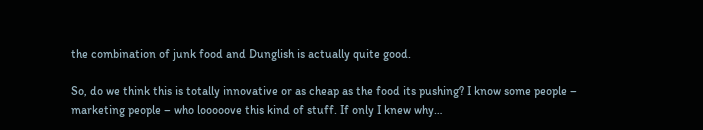the combination of junk food and Dunglish is actually quite good.

So, do we think this is totally innovative or as cheap as the food its pushing? I know some people – marketing people – who looooove this kind of stuff. If only I knew why…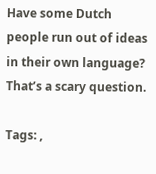Have some Dutch people run out of ideas in their own language? That’s a scary question.

Tags: ,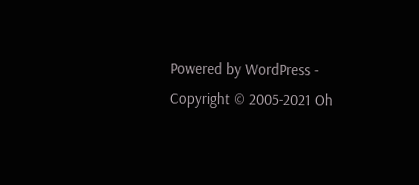Powered by WordPress - Copyright © 2005-2021 Oh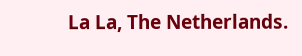La La, The Netherlands.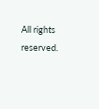All rights reserved.